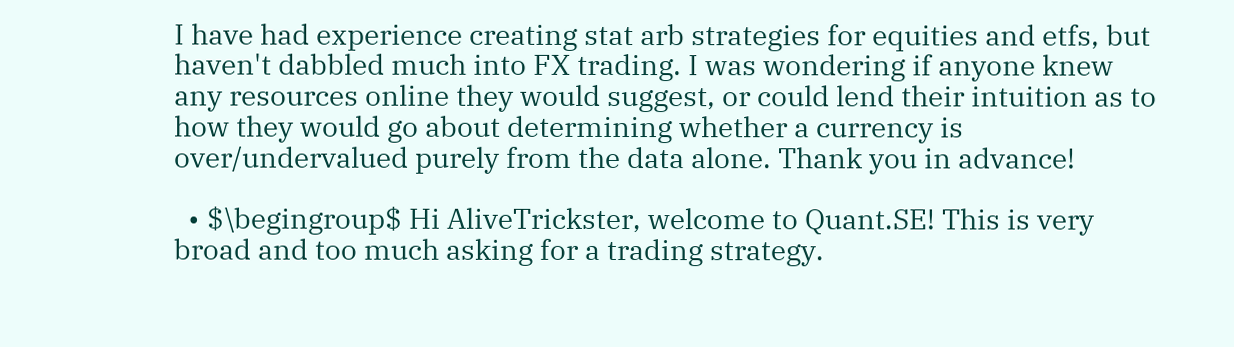I have had experience creating stat arb strategies for equities and etfs, but haven't dabbled much into FX trading. I was wondering if anyone knew any resources online they would suggest, or could lend their intuition as to how they would go about determining whether a currency is over/undervalued purely from the data alone. Thank you in advance!

  • $\begingroup$ Hi AliveTrickster, welcome to Quant.SE! This is very broad and too much asking for a trading strategy.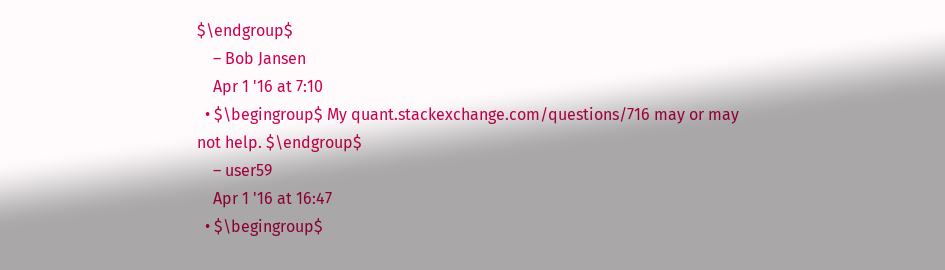$\endgroup$
    – Bob Jansen
    Apr 1 '16 at 7:10
  • $\begingroup$ My quant.stackexchange.com/questions/716 may or may not help. $\endgroup$
    – user59
    Apr 1 '16 at 16:47
  • $\begingroup$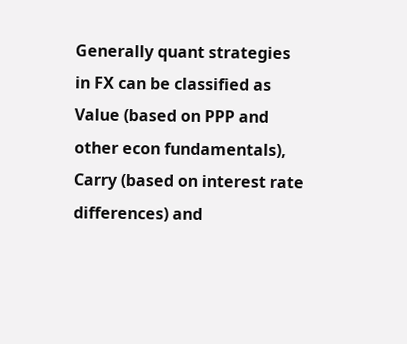Generally quant strategies in FX can be classified as Value (based on PPP and other econ fundamentals), Carry (based on interest rate differences) and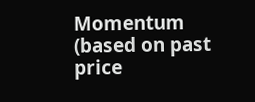Momentum (based on past price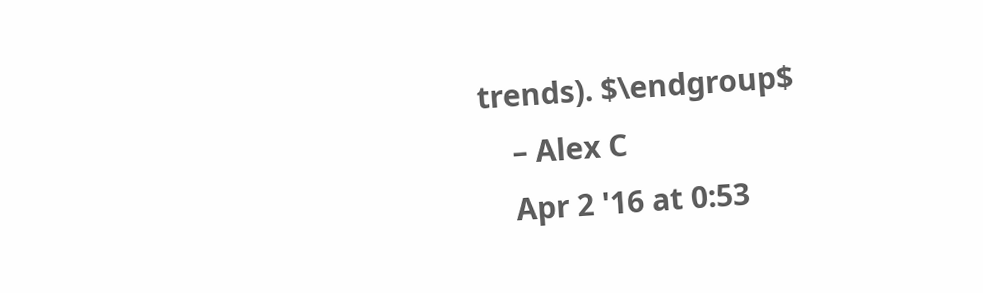trends). $\endgroup$
    – Alex C
    Apr 2 '16 at 0:53